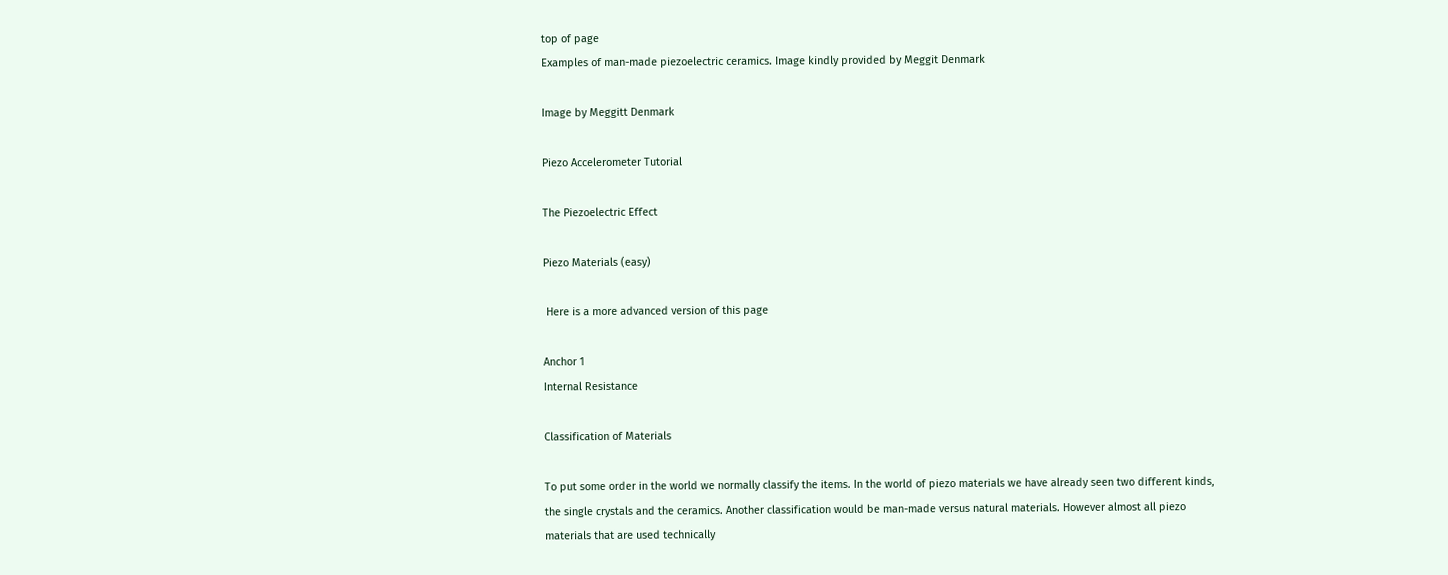top of page
Examples of man-made piezoelectric ceramics. Image kindly provided by Meggit Denmark

Image by Meggitt Denmark

Piezo Accelerometer Tutorial

The Piezoelectric Effect

Piezo Materials (easy)

 Here is a more advanced version of this page

Anchor 1
Internal Resistance

Classification of Materials

To put some order in the world we normally classify the items. In the world of piezo materials we have already seen two different kinds, the single crystals and the ceramics. Another classification would be man-made versus natural materials. However almost all piezo materials that are used technically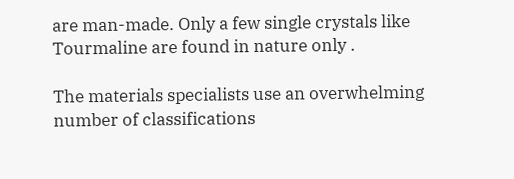are man-made. Only a few single crystals like Tourmaline are found in nature only .

The materials specialists use an overwhelming number of classifications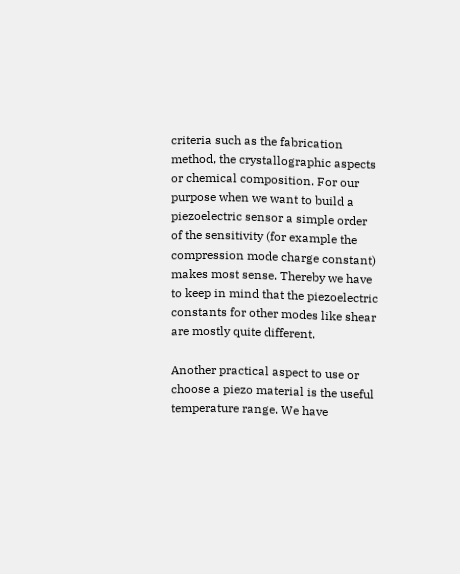criteria such as the fabrication method, the crystallographic aspects or chemical composition. For our purpose when we want to build a piezoelectric sensor a simple order of the sensitivity (for example the compression mode charge constant) makes most sense. Thereby we have to keep in mind that the piezoelectric constants for other modes like shear are mostly quite different.

Another practical aspect to use or choose a piezo material is the useful temperature range. We have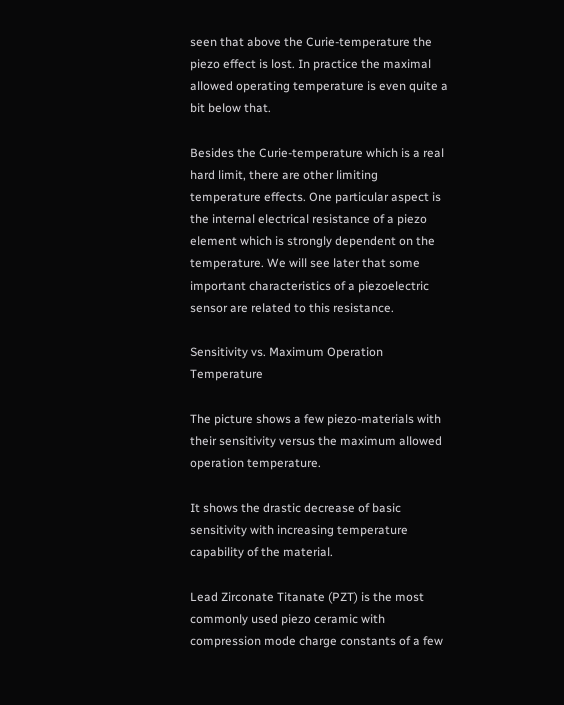seen that above the Curie-temperature the piezo effect is lost. In practice the maximal allowed operating temperature is even quite a bit below that.

Besides the Curie-temperature which is a real hard limit, there are other limiting temperature effects. One particular aspect is the internal electrical resistance of a piezo element which is strongly dependent on the temperature. We will see later that some important characteristics of a piezoelectric sensor are related to this resistance.

Sensitivity vs. Maximum Operation Temperature

The picture shows a few piezo-materials with their sensitivity versus the maximum allowed operation temperature.

It shows the drastic decrease of basic sensitivity with increasing temperature capability of the material.

Lead Zirconate Titanate (PZT) is the most commonly used piezo ceramic with compression mode charge constants of a few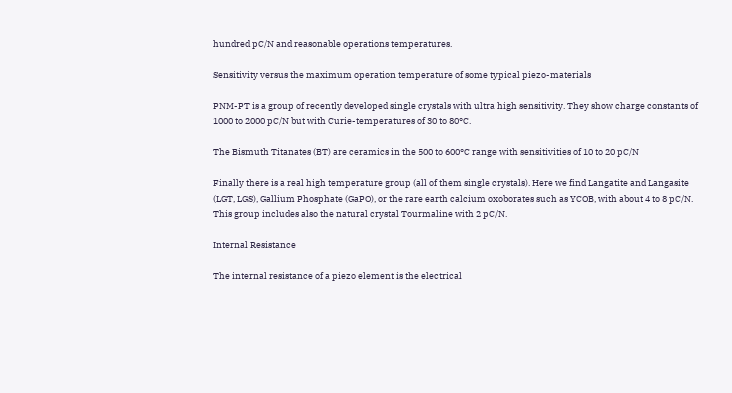hundred pC/N and reasonable operations temperatures.

Sensitivity versus the maximum operation temperature of some typical piezo-materials

PNM-PT is a group of recently developed single crystals with ultra high sensitivity. They show charge constants of 1000 to 2000 pC/N but with Curie-temperatures of 30 to 80°C.

The Bismuth Titanates (BT) are ceramics in the 500 to 600°C range with sensitivities of 10 to 20 pC/N

Finally there is a real high temperature group (all of them single crystals). Here we find Langatite and Langasite (LGT, LGS), Gallium Phosphate (GaPO), or the rare earth calcium oxoborates such as YCOB, with about 4 to 8 pC/N. This group includes also the natural crystal Tourmaline with 2 pC/N.

Internal Resistance

The internal resistance of a piezo element is the electrical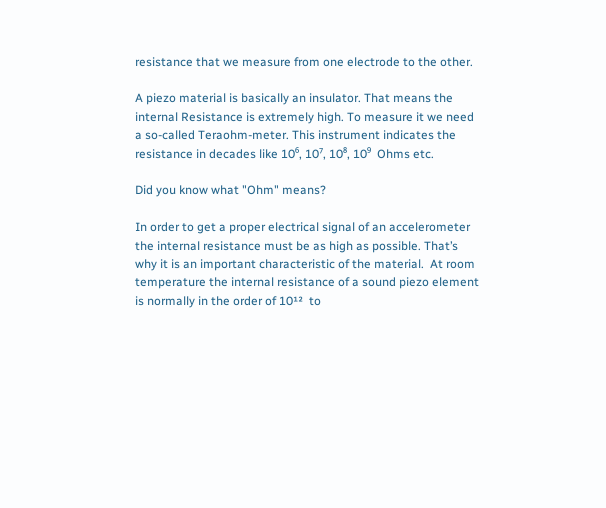resistance that we measure from one electrode to the other.

A piezo material is basically an insulator. That means the internal Resistance is extremely high. To measure it we need a so-called Teraohm-meter. This instrument indicates the resistance in decades like 10⁶, 10⁷, 10⁸, 10⁹  Ohms etc.

Did you know what "Ohm" means?

In order to get a proper electrical signal of an accelerometer the internal resistance must be as high as possible. That’s why it is an important characteristic of the material.  At room temperature the internal resistance of a sound piezo element is normally in the order of 10¹²  to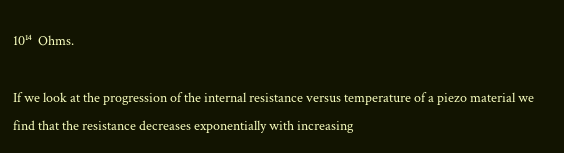10¹⁴  Ohms.

If we look at the progression of the internal resistance versus temperature of a piezo material we find that the resistance decreases exponentially with increasing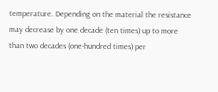temperature. Depending on the material the resistance may decrease by one decade (ten times) up to more than two decades (one-hundred times) per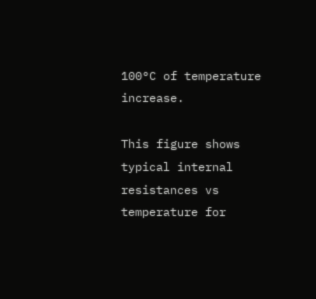100°C of temperature increase.

This figure shows typical internal resistances vs temperature for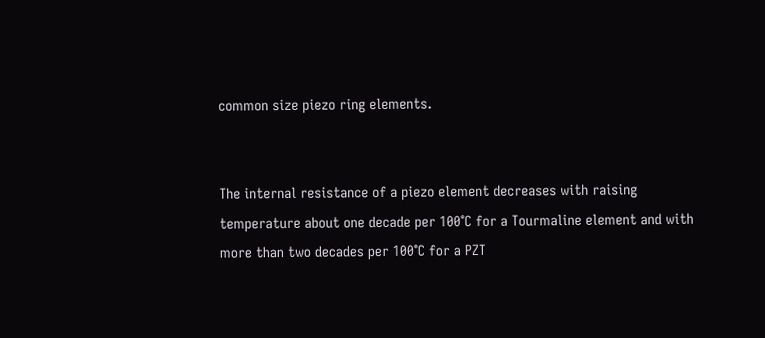common size piezo ring elements.


The internal resistance of a piezo element decreases with raising temperature about one decade per 100°C for a Tourmaline element and with more than two decades per 100°C for a PZT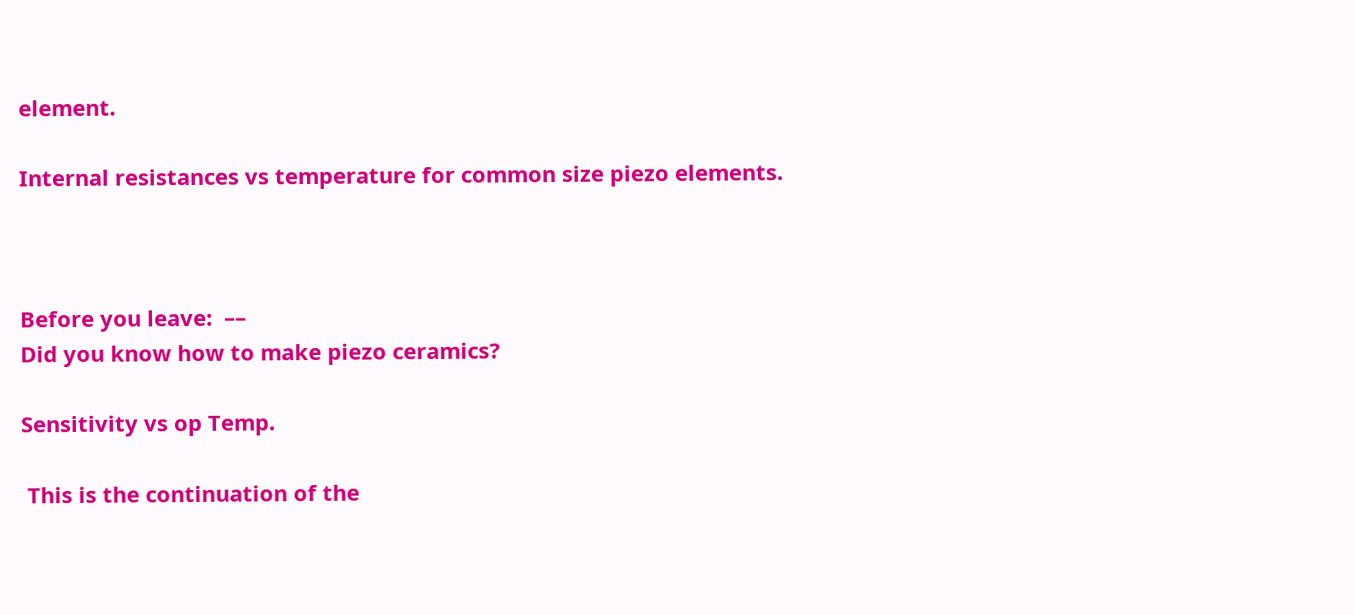element.

Internal resistances vs temperature for common size piezo elements.



Before you leave:  ––
Did you know how to make piezo ceramics?

Sensitivity vs op Temp.

 This is the continuation of the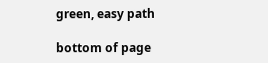green, easy path

bottom of page